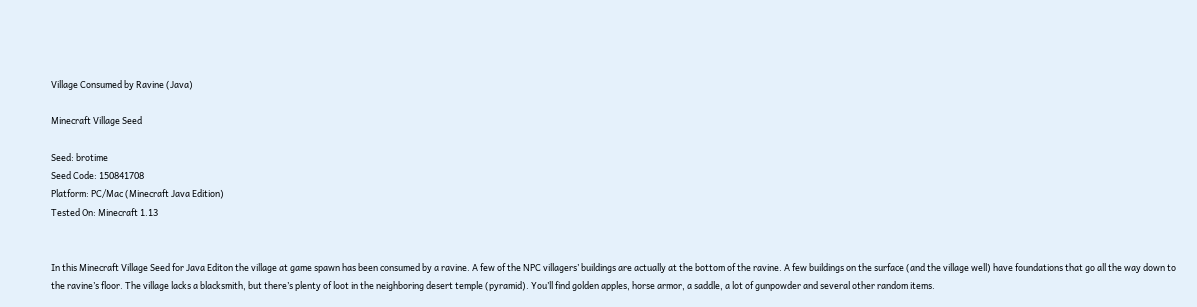Village Consumed by Ravine (Java)

Minecraft Village Seed

Seed: brotime
Seed Code: 150841708
Platform: PC/Mac (Minecraft Java Edition)
Tested On: Minecraft 1.13


In this Minecraft Village Seed for Java Editon the village at game spawn has been consumed by a ravine. A few of the NPC villagers’ buildings are actually at the bottom of the ravine. A few buildings on the surface (and the village well) have foundations that go all the way down to the ravine’s floor. The village lacks a blacksmith, but there’s plenty of loot in the neighboring desert temple (pyramid). You’ll find golden apples, horse armor, a saddle, a lot of gunpowder and several other random items.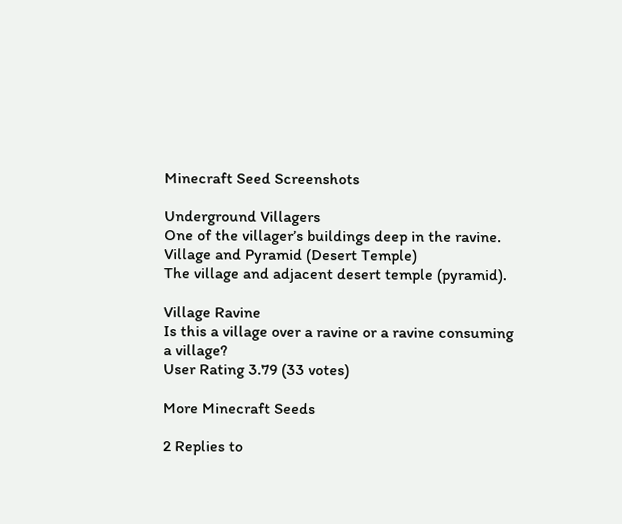Minecraft Seed Screenshots

Underground Villagers
One of the villager’s buildings deep in the ravine.
Village and Pyramid (Desert Temple)
The village and adjacent desert temple (pyramid).

Village Ravine
Is this a village over a ravine or a ravine consuming a village?
User Rating 3.79 (33 votes)

More Minecraft Seeds

2 Replies to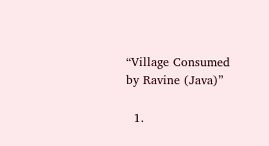“Village Consumed by Ravine (Java)”

  1.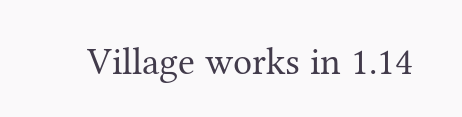Village works in 1.14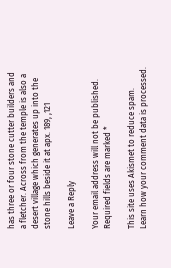has three or four stone cutter builders and a fletcher. Across from the temple is also a desert village which generates up into the stone hills beside it at apx. 189, ,121

Leave a Reply

Your email address will not be published. Required fields are marked *

This site uses Akismet to reduce spam. Learn how your comment data is processed.